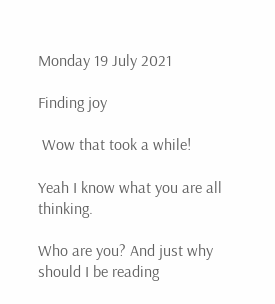Monday 19 July 2021

Finding joy

 Wow that took a while!

Yeah I know what you are all thinking.

Who are you? And just why should I be reading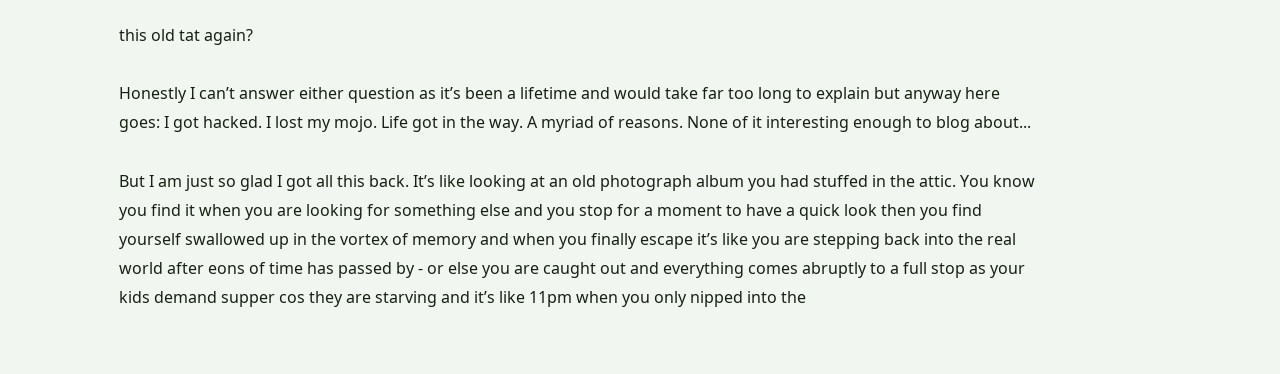this old tat again?

Honestly I can’t answer either question as it’s been a lifetime and would take far too long to explain but anyway here goes: I got hacked. I lost my mojo. Life got in the way. A myriad of reasons. None of it interesting enough to blog about...

But I am just so glad I got all this back. It’s like looking at an old photograph album you had stuffed in the attic. You know you find it when you are looking for something else and you stop for a moment to have a quick look then you find yourself swallowed up in the vortex of memory and when you finally escape it’s like you are stepping back into the real world after eons of time has passed by - or else you are caught out and everything comes abruptly to a full stop as your kids demand supper cos they are starving and it’s like 11pm when you only nipped into the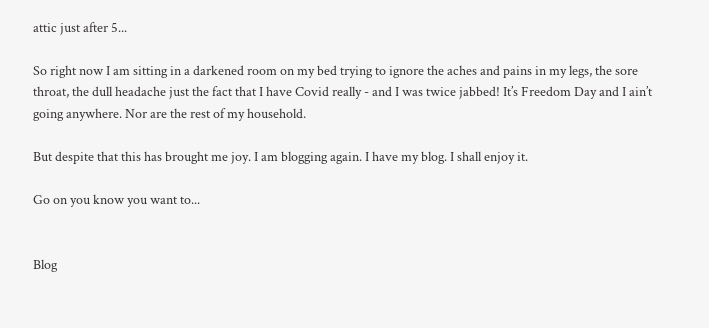attic just after 5...

So right now I am sitting in a darkened room on my bed trying to ignore the aches and pains in my legs, the sore throat, the dull headache just the fact that I have Covid really - and I was twice jabbed! It’s Freedom Day and I ain’t going anywhere. Nor are the rest of my household.

But despite that this has brought me joy. I am blogging again. I have my blog. I shall enjoy it.

Go on you know you want to...


Blog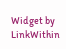Widget by LinkWithin